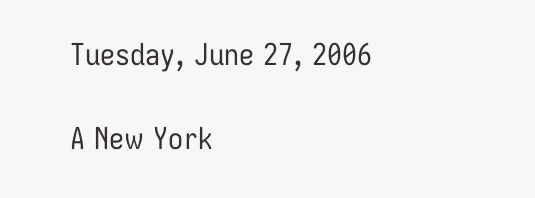Tuesday, June 27, 2006

A New York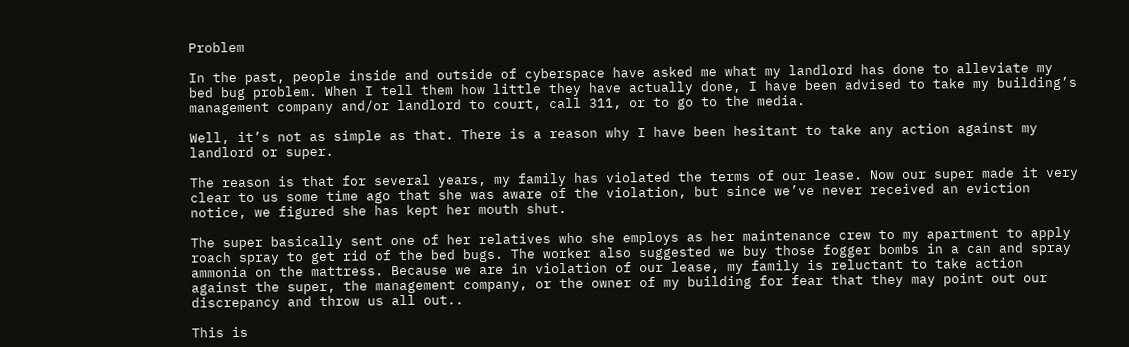Problem

In the past, people inside and outside of cyberspace have asked me what my landlord has done to alleviate my bed bug problem. When I tell them how little they have actually done, I have been advised to take my building’s management company and/or landlord to court, call 311, or to go to the media.

Well, it’s not as simple as that. There is a reason why I have been hesitant to take any action against my landlord or super.

The reason is that for several years, my family has violated the terms of our lease. Now our super made it very clear to us some time ago that she was aware of the violation, but since we’ve never received an eviction notice, we figured she has kept her mouth shut.

The super basically sent one of her relatives who she employs as her maintenance crew to my apartment to apply roach spray to get rid of the bed bugs. The worker also suggested we buy those fogger bombs in a can and spray ammonia on the mattress. Because we are in violation of our lease, my family is reluctant to take action against the super, the management company, or the owner of my building for fear that they may point out our discrepancy and throw us all out..

This is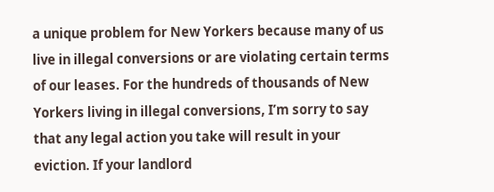a unique problem for New Yorkers because many of us live in illegal conversions or are violating certain terms of our leases. For the hundreds of thousands of New Yorkers living in illegal conversions, I’m sorry to say that any legal action you take will result in your eviction. If your landlord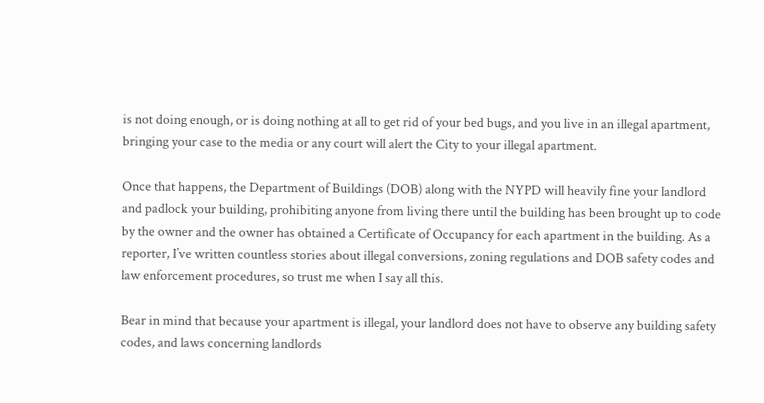is not doing enough, or is doing nothing at all to get rid of your bed bugs, and you live in an illegal apartment, bringing your case to the media or any court will alert the City to your illegal apartment.

Once that happens, the Department of Buildings (DOB) along with the NYPD will heavily fine your landlord and padlock your building, prohibiting anyone from living there until the building has been brought up to code by the owner and the owner has obtained a Certificate of Occupancy for each apartment in the building. As a reporter, I’ve written countless stories about illegal conversions, zoning regulations and DOB safety codes and law enforcement procedures, so trust me when I say all this.

Bear in mind that because your apartment is illegal, your landlord does not have to observe any building safety codes, and laws concerning landlords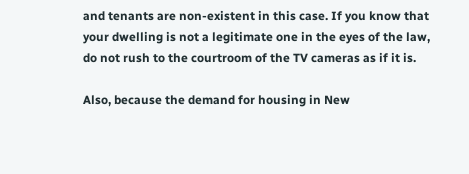and tenants are non-existent in this case. If you know that your dwelling is not a legitimate one in the eyes of the law, do not rush to the courtroom of the TV cameras as if it is.

Also, because the demand for housing in New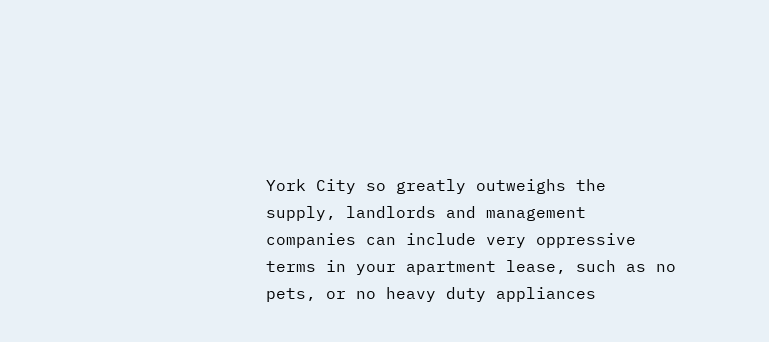York City so greatly outweighs the supply, landlords and management companies can include very oppressive terms in your apartment lease, such as no pets, or no heavy duty appliances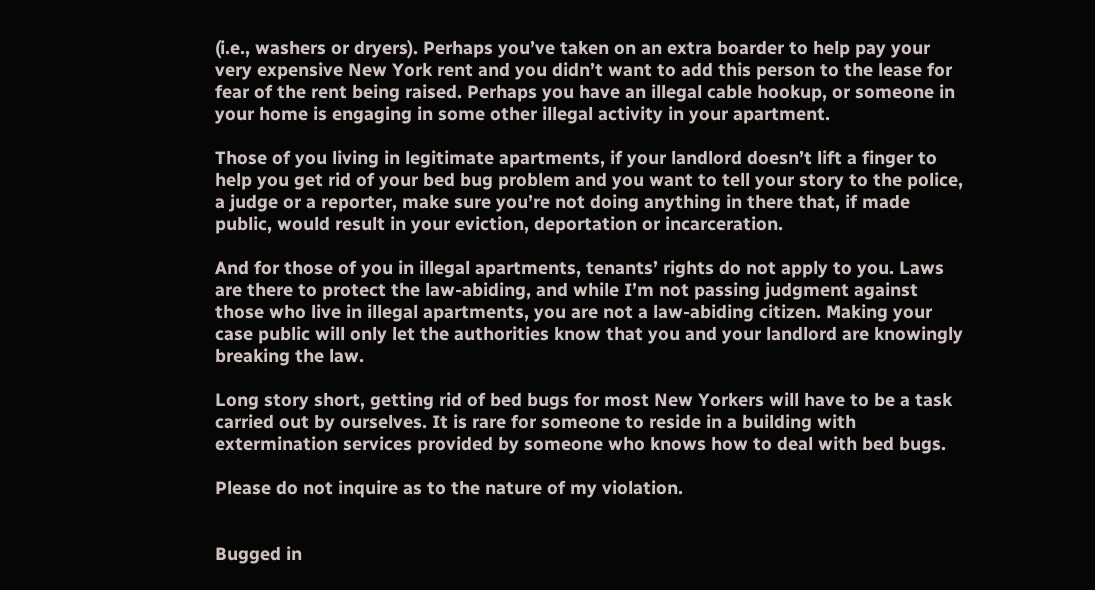(i.e., washers or dryers). Perhaps you’ve taken on an extra boarder to help pay your very expensive New York rent and you didn’t want to add this person to the lease for fear of the rent being raised. Perhaps you have an illegal cable hookup, or someone in your home is engaging in some other illegal activity in your apartment.

Those of you living in legitimate apartments, if your landlord doesn’t lift a finger to help you get rid of your bed bug problem and you want to tell your story to the police, a judge or a reporter, make sure you’re not doing anything in there that, if made public, would result in your eviction, deportation or incarceration.

And for those of you in illegal apartments, tenants’ rights do not apply to you. Laws are there to protect the law-abiding, and while I’m not passing judgment against those who live in illegal apartments, you are not a law-abiding citizen. Making your case public will only let the authorities know that you and your landlord are knowingly breaking the law.

Long story short, getting rid of bed bugs for most New Yorkers will have to be a task carried out by ourselves. It is rare for someone to reside in a building with extermination services provided by someone who knows how to deal with bed bugs.

Please do not inquire as to the nature of my violation.


Bugged in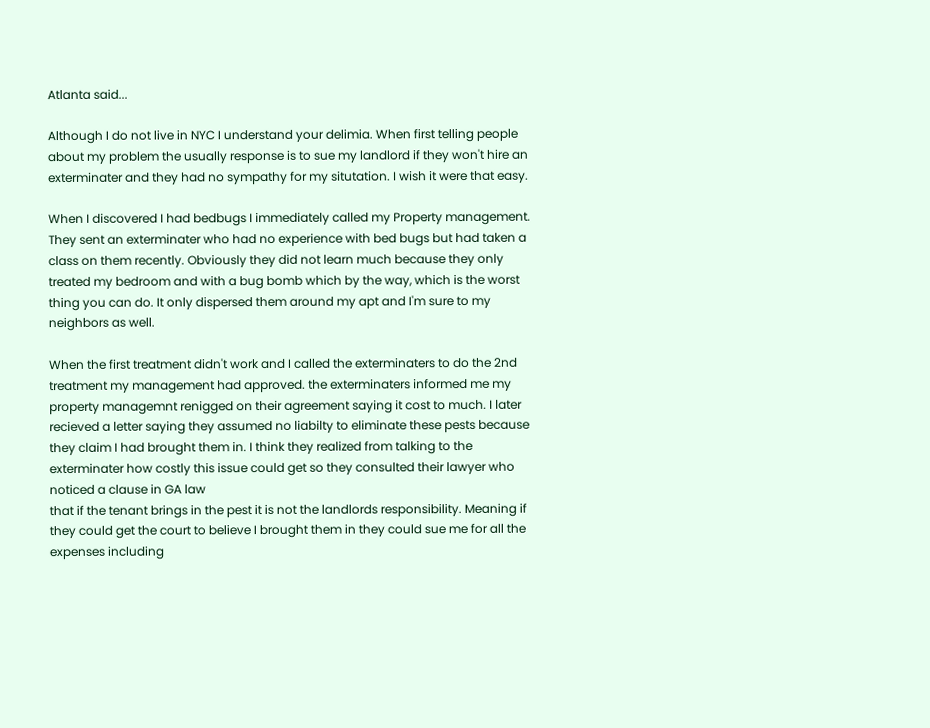Atlanta said...

Although I do not live in NYC I understand your delimia. When first telling people about my problem the usually response is to sue my landlord if they won't hire an exterminater and they had no sympathy for my situtation. I wish it were that easy.

When I discovered I had bedbugs I immediately called my Property management. They sent an exterminater who had no experience with bed bugs but had taken a class on them recently. Obviously they did not learn much because they only treated my bedroom and with a bug bomb which by the way, which is the worst thing you can do. It only dispersed them around my apt and I'm sure to my neighbors as well.

When the first treatment didn't work and I called the exterminaters to do the 2nd treatment my management had approved. the exterminaters informed me my property managemnt renigged on their agreement saying it cost to much. I later recieved a letter saying they assumed no liabilty to eliminate these pests because they claim I had brought them in. I think they realized from talking to the exterminater how costly this issue could get so they consulted their lawyer who noticed a clause in GA law
that if the tenant brings in the pest it is not the landlords responsibility. Meaning if they could get the court to believe I brought them in they could sue me for all the expenses including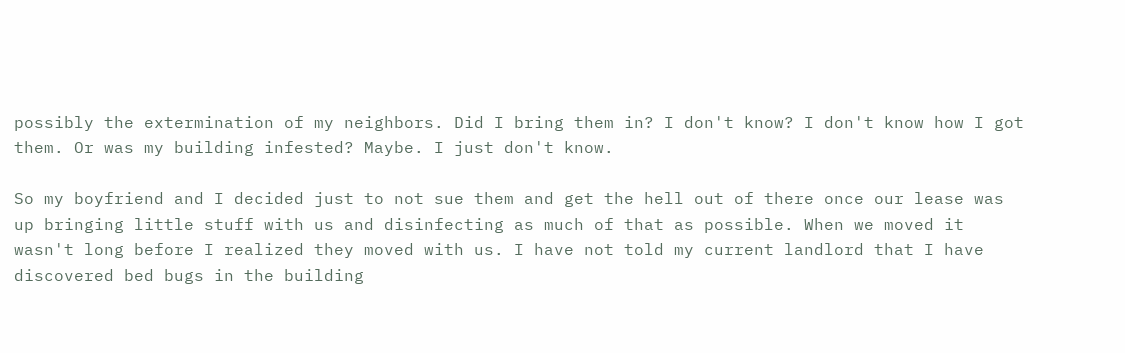possibly the extermination of my neighbors. Did I bring them in? I don't know? I don't know how I got them. Or was my building infested? Maybe. I just don't know.

So my boyfriend and I decided just to not sue them and get the hell out of there once our lease was up bringing little stuff with us and disinfecting as much of that as possible. When we moved it wasn't long before I realized they moved with us. I have not told my current landlord that I have discovered bed bugs in the building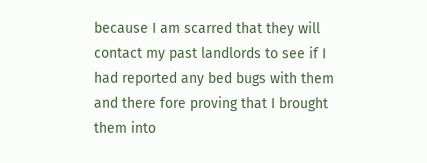because I am scarred that they will contact my past landlords to see if I had reported any bed bugs with them and there fore proving that I brought them into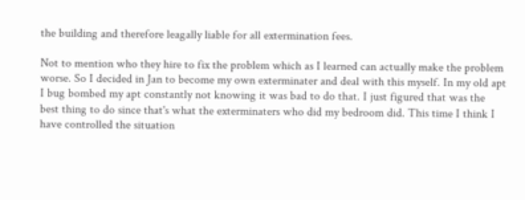the building and therefore leagally liable for all extermination fees.

Not to mention who they hire to fix the problem which as I learned can actually make the problem worse. So I decided in Jan to become my own exterminater and deal with this myself. In my old apt I bug bombed my apt constantly not knowing it was bad to do that. I just figured that was the best thing to do since that's what the exterminaters who did my bedroom did. This time I think I have controlled the situation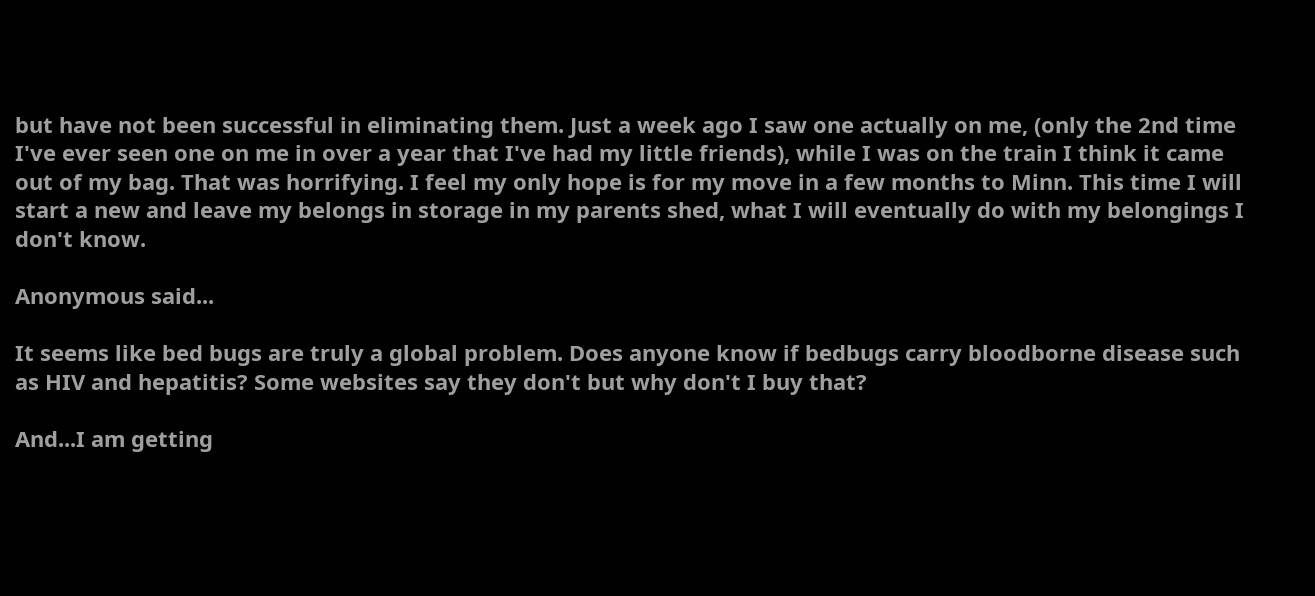but have not been successful in eliminating them. Just a week ago I saw one actually on me, (only the 2nd time I've ever seen one on me in over a year that I've had my little friends), while I was on the train I think it came out of my bag. That was horrifying. I feel my only hope is for my move in a few months to Minn. This time I will start a new and leave my belongs in storage in my parents shed, what I will eventually do with my belongings I don't know.

Anonymous said...

It seems like bed bugs are truly a global problem. Does anyone know if bedbugs carry bloodborne disease such as HIV and hepatitis? Some websites say they don't but why don't I buy that?

And...I am getting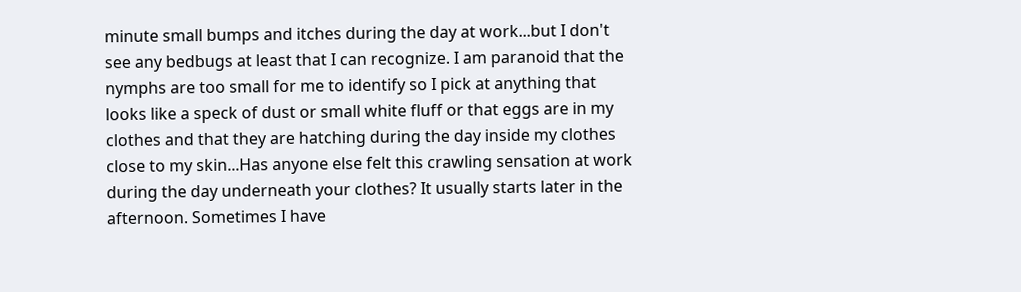minute small bumps and itches during the day at work...but I don't see any bedbugs at least that I can recognize. I am paranoid that the nymphs are too small for me to identify so I pick at anything that looks like a speck of dust or small white fluff or that eggs are in my clothes and that they are hatching during the day inside my clothes close to my skin...Has anyone else felt this crawling sensation at work during the day underneath your clothes? It usually starts later in the afternoon. Sometimes I have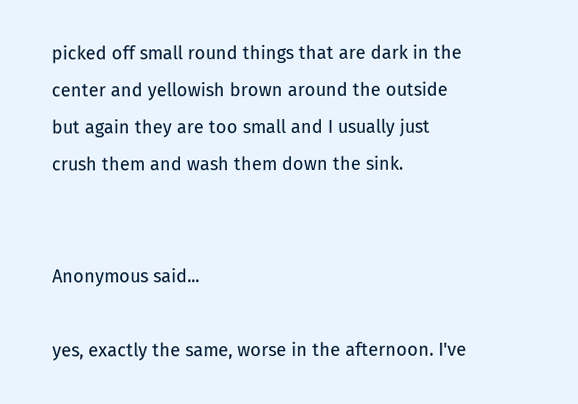picked off small round things that are dark in the center and yellowish brown around the outside but again they are too small and I usually just crush them and wash them down the sink.


Anonymous said...

yes, exactly the same, worse in the afternoon. I've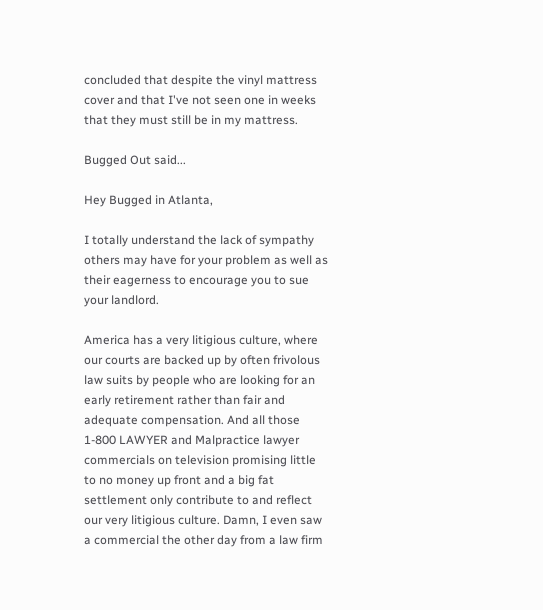concluded that despite the vinyl mattress cover and that I've not seen one in weeks that they must still be in my mattress.

Bugged Out said...

Hey Bugged in Atlanta,

I totally understand the lack of sympathy others may have for your problem as well as their eagerness to encourage you to sue your landlord.

America has a very litigious culture, where our courts are backed up by often frivolous law suits by people who are looking for an early retirement rather than fair and adequate compensation. And all those 1-800 LAWYER and Malpractice lawyer commercials on television promising little to no money up front and a big fat settlement only contribute to and reflect our very litigious culture. Damn, I even saw a commercial the other day from a law firm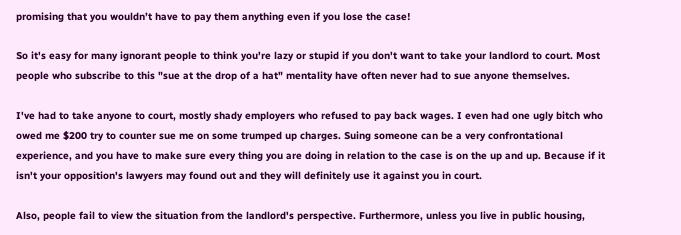promising that you wouldn’t have to pay them anything even if you lose the case!

So it's easy for many ignorant people to think you're lazy or stupid if you don't want to take your landlord to court. Most people who subscribe to this "sue at the drop of a hat" mentality have often never had to sue anyone themselves.

I've had to take anyone to court, mostly shady employers who refused to pay back wages. I even had one ugly bitch who owed me $200 try to counter sue me on some trumped up charges. Suing someone can be a very confrontational experience, and you have to make sure every thing you are doing in relation to the case is on the up and up. Because if it isn't your opposition's lawyers may found out and they will definitely use it against you in court.

Also, people fail to view the situation from the landlord's perspective. Furthermore, unless you live in public housing,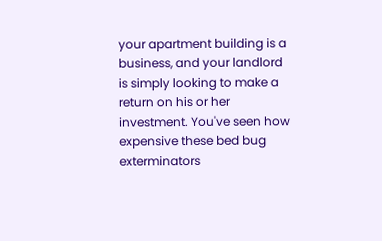your apartment building is a business, and your landlord is simply looking to make a return on his or her investment. You've seen how expensive these bed bug exterminators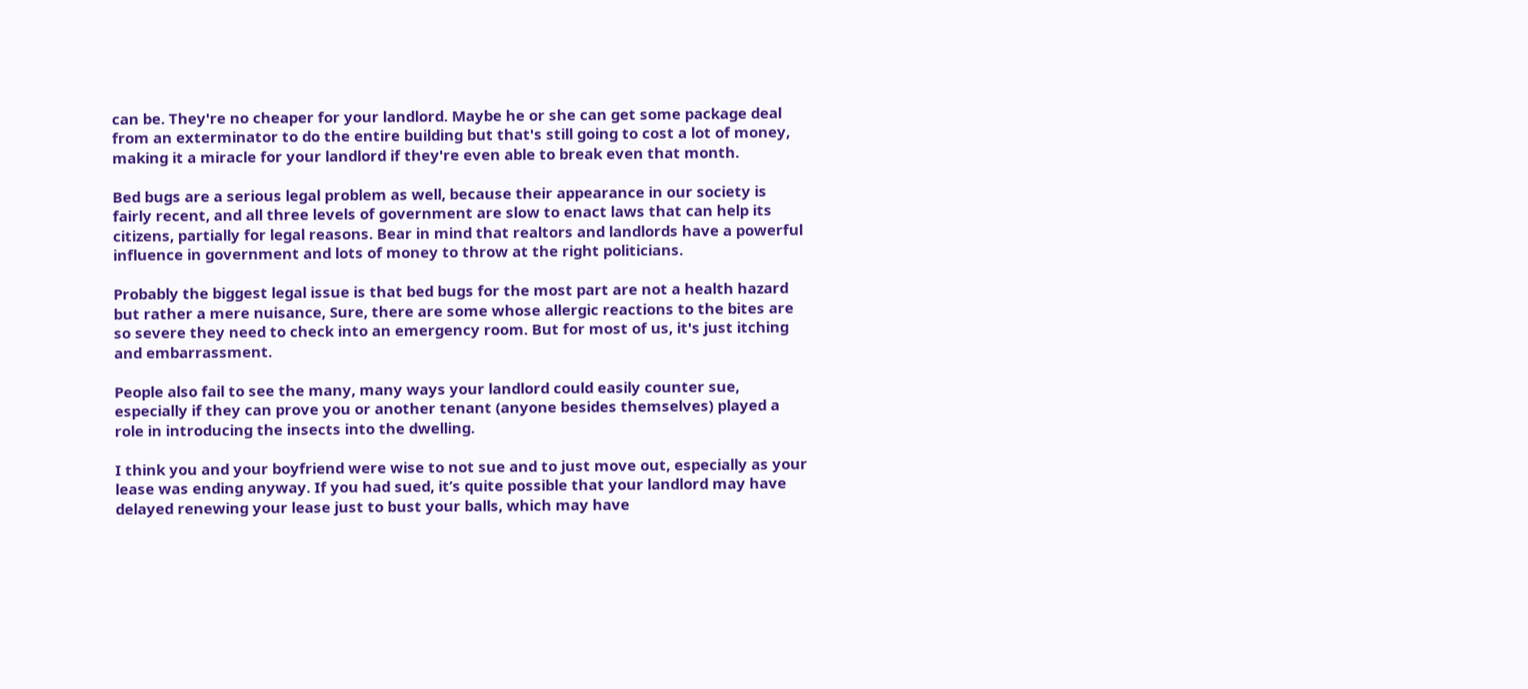can be. They're no cheaper for your landlord. Maybe he or she can get some package deal from an exterminator to do the entire building but that's still going to cost a lot of money, making it a miracle for your landlord if they're even able to break even that month.

Bed bugs are a serious legal problem as well, because their appearance in our society is fairly recent, and all three levels of government are slow to enact laws that can help its citizens, partially for legal reasons. Bear in mind that realtors and landlords have a powerful influence in government and lots of money to throw at the right politicians.

Probably the biggest legal issue is that bed bugs for the most part are not a health hazard but rather a mere nuisance, Sure, there are some whose allergic reactions to the bites are so severe they need to check into an emergency room. But for most of us, it's just itching and embarrassment.

People also fail to see the many, many ways your landlord could easily counter sue, especially if they can prove you or another tenant (anyone besides themselves) played a role in introducing the insects into the dwelling.

I think you and your boyfriend were wise to not sue and to just move out, especially as your lease was ending anyway. If you had sued, it’s quite possible that your landlord may have delayed renewing your lease just to bust your balls, which may have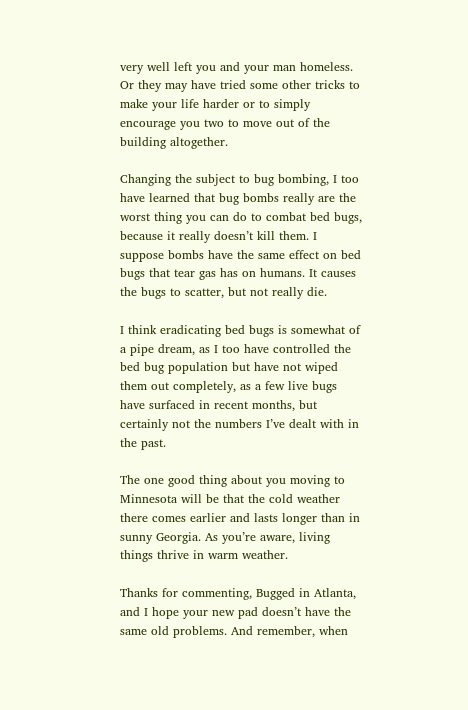very well left you and your man homeless. Or they may have tried some other tricks to make your life harder or to simply encourage you two to move out of the building altogether.

Changing the subject to bug bombing, I too have learned that bug bombs really are the worst thing you can do to combat bed bugs, because it really doesn’t kill them. I suppose bombs have the same effect on bed bugs that tear gas has on humans. It causes the bugs to scatter, but not really die.

I think eradicating bed bugs is somewhat of a pipe dream, as I too have controlled the bed bug population but have not wiped them out completely, as a few live bugs have surfaced in recent months, but certainly not the numbers I’ve dealt with in the past.

The one good thing about you moving to Minnesota will be that the cold weather there comes earlier and lasts longer than in sunny Georgia. As you’re aware, living things thrive in warm weather.

Thanks for commenting, Bugged in Atlanta, and I hope your new pad doesn’t have the same old problems. And remember, when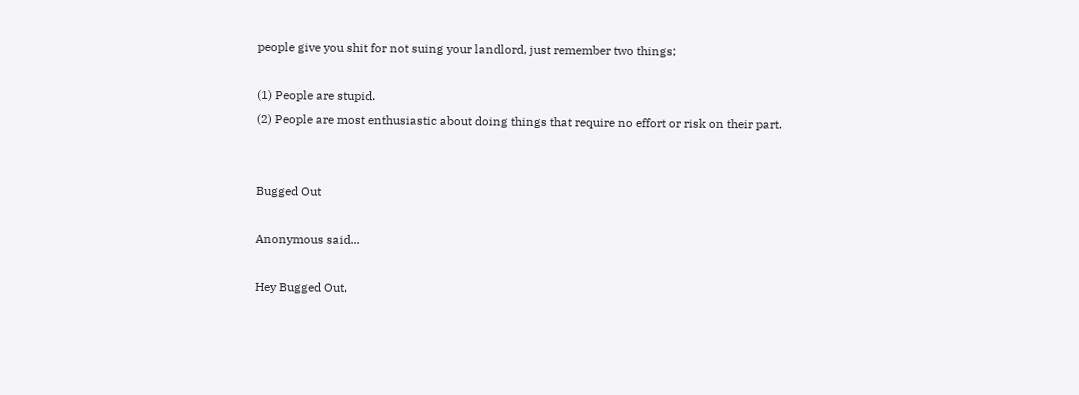people give you shit for not suing your landlord, just remember two things;

(1) People are stupid.
(2) People are most enthusiastic about doing things that require no effort or risk on their part.


Bugged Out

Anonymous said...

Hey Bugged Out,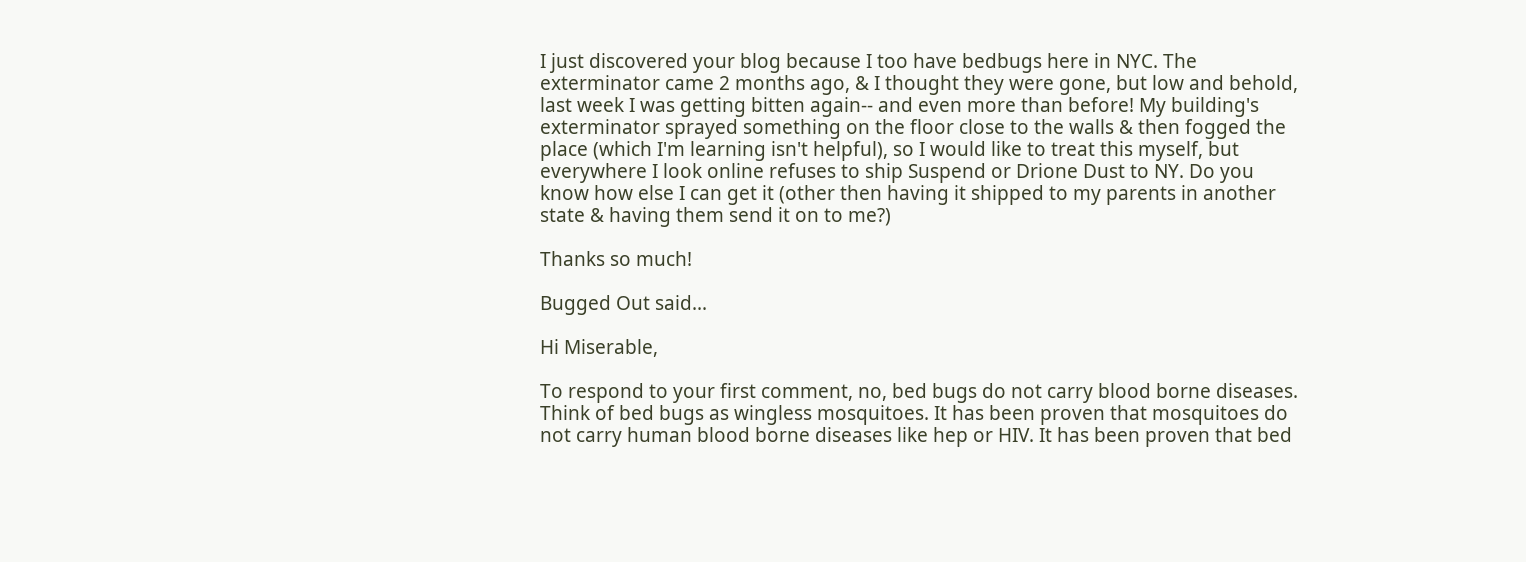I just discovered your blog because I too have bedbugs here in NYC. The exterminator came 2 months ago, & I thought they were gone, but low and behold, last week I was getting bitten again-- and even more than before! My building's exterminator sprayed something on the floor close to the walls & then fogged the place (which I'm learning isn't helpful), so I would like to treat this myself, but everywhere I look online refuses to ship Suspend or Drione Dust to NY. Do you know how else I can get it (other then having it shipped to my parents in another state & having them send it on to me?)

Thanks so much!

Bugged Out said...

Hi Miserable,

To respond to your first comment, no, bed bugs do not carry blood borne diseases. Think of bed bugs as wingless mosquitoes. It has been proven that mosquitoes do not carry human blood borne diseases like hep or HIV. It has been proven that bed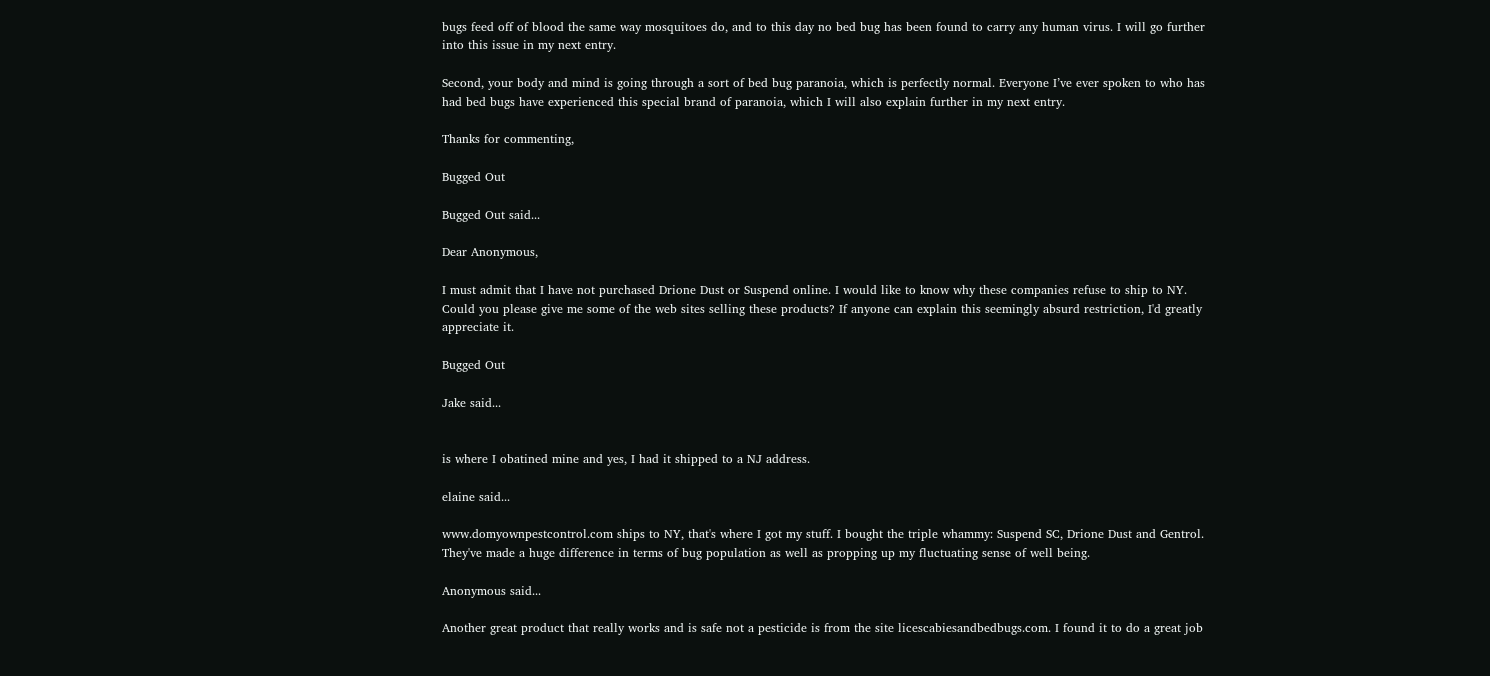bugs feed off of blood the same way mosquitoes do, and to this day no bed bug has been found to carry any human virus. I will go further into this issue in my next entry.

Second, your body and mind is going through a sort of bed bug paranoia, which is perfectly normal. Everyone I’ve ever spoken to who has had bed bugs have experienced this special brand of paranoia, which I will also explain further in my next entry.

Thanks for commenting,

Bugged Out

Bugged Out said...

Dear Anonymous,

I must admit that I have not purchased Drione Dust or Suspend online. I would like to know why these companies refuse to ship to NY. Could you please give me some of the web sites selling these products? If anyone can explain this seemingly absurd restriction, I'd greatly appreciate it.

Bugged Out

Jake said...


is where I obatined mine and yes, I had it shipped to a NJ address.

elaine said...

www.domyownpestcontrol.com ships to NY, that's where I got my stuff. I bought the triple whammy: Suspend SC, Drione Dust and Gentrol. They've made a huge difference in terms of bug population as well as propping up my fluctuating sense of well being.

Anonymous said...

Another great product that really works and is safe not a pesticide is from the site licescabiesandbedbugs.com. I found it to do a great job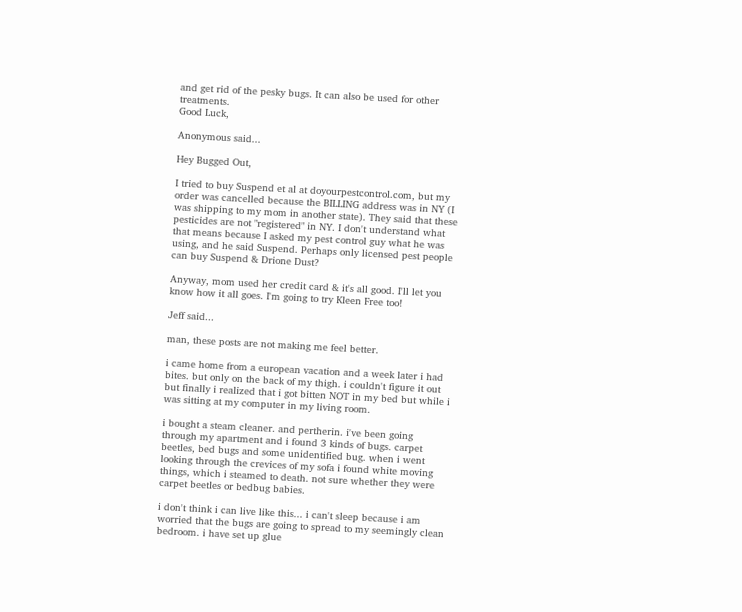and get rid of the pesky bugs. It can also be used for other treatments.
Good Luck,

Anonymous said...

Hey Bugged Out,

I tried to buy Suspend et al at doyourpestcontrol.com, but my order was cancelled because the BILLING address was in NY (I was shipping to my mom in another state). They said that these pesticides are not "registered" in NY. I don't understand what that means because I asked my pest control guy what he was using, and he said Suspend. Perhaps only licensed pest people can buy Suspend & Drione Dust?

Anyway, mom used her credit card & it's all good. I'll let you know how it all goes. I'm going to try Kleen Free too!

Jeff said...

man, these posts are not making me feel better.

i came home from a european vacation and a week later i had bites. but only on the back of my thigh. i couldn't figure it out but finally i realized that i got bitten NOT in my bed but while i was sitting at my computer in my living room.

i bought a steam cleaner. and pertherin. i've been going through my apartment and i found 3 kinds of bugs. carpet beetles, bed bugs and some unidentified bug. when i went looking through the crevices of my sofa i found white moving things, which i steamed to death. not sure whether they were carpet beetles or bedbug babies.

i don't think i can live like this... i can't sleep because i am worried that the bugs are going to spread to my seemingly clean bedroom. i have set up glue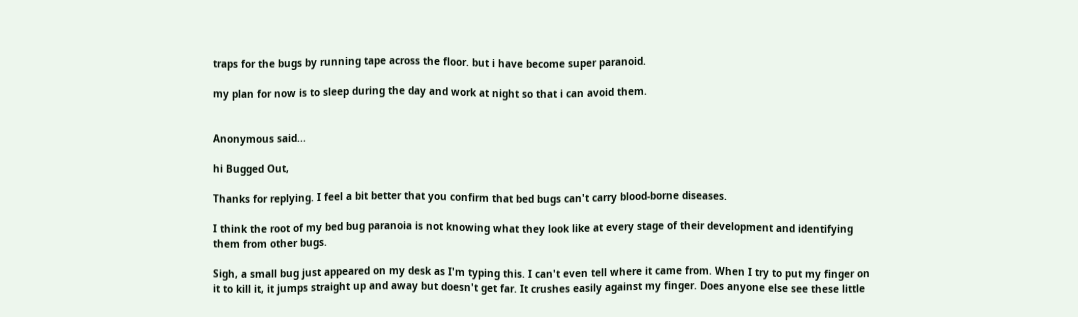traps for the bugs by running tape across the floor. but i have become super paranoid.

my plan for now is to sleep during the day and work at night so that i can avoid them.


Anonymous said...

hi Bugged Out,

Thanks for replying. I feel a bit better that you confirm that bed bugs can't carry blood-borne diseases.

I think the root of my bed bug paranoia is not knowing what they look like at every stage of their development and identifying them from other bugs.

Sigh, a small bug just appeared on my desk as I'm typing this. I can't even tell where it came from. When I try to put my finger on it to kill it, it jumps straight up and away but doesn't get far. It crushes easily against my finger. Does anyone else see these little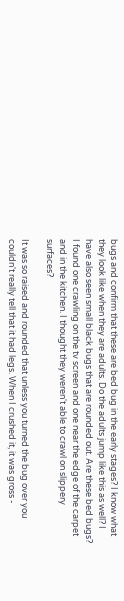bugs and confirm that these are bed bug in the early stages? I know what they look like when they are adults. Do the adults jump like this as well? I have also seen small black bugs that are rounded out. Are these bed bugs? I found one crawling on the tv screen and one near the edge of the carpet and in the kitchen. I thought they weren't able to crawl on slippery surfaces?

It was so raised and rounded that unless you turned the bug over you couldn't really tell that it had legs. When I crushed it, it was gross -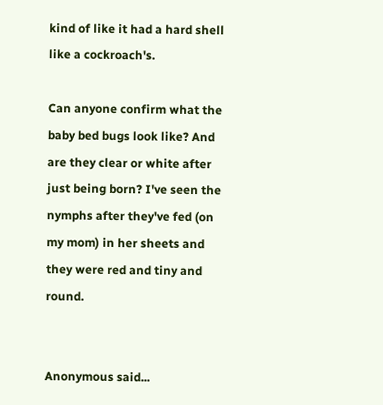kind of like it had a hard shell like a cockroach's.

Can anyone confirm what the baby bed bugs look like? And are they clear or white after just being born? I've seen the nymphs after they've fed (on my mom) in her sheets and they were red and tiny and round.


Anonymous said...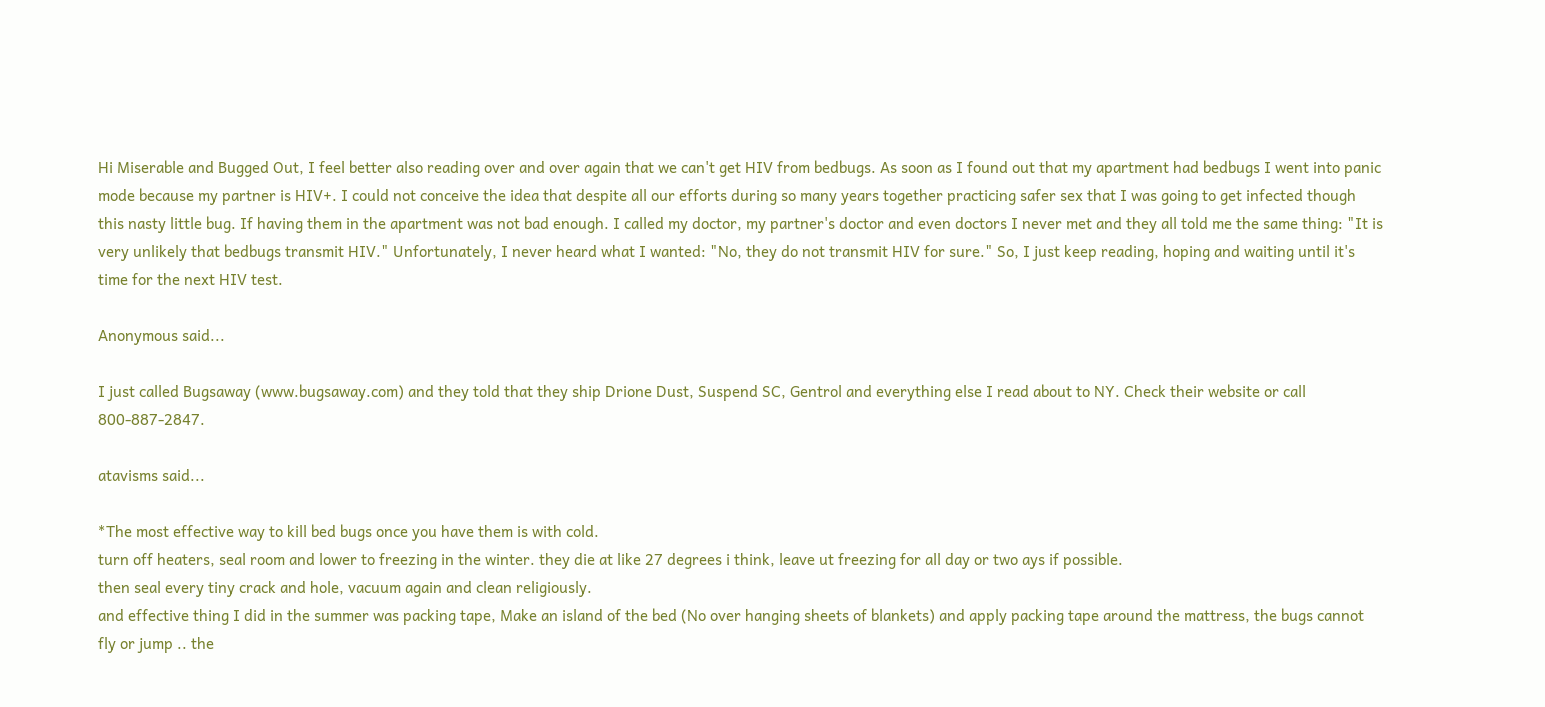Hi Miserable and Bugged Out, I feel better also reading over and over again that we can't get HIV from bedbugs. As soon as I found out that my apartment had bedbugs I went into panic mode because my partner is HIV+. I could not conceive the idea that despite all our efforts during so many years together practicing safer sex that I was going to get infected though this nasty little bug. If having them in the apartment was not bad enough. I called my doctor, my partner's doctor and even doctors I never met and they all told me the same thing: "It is very unlikely that bedbugs transmit HIV." Unfortunately, I never heard what I wanted: "No, they do not transmit HIV for sure." So, I just keep reading, hoping and waiting until it's time for the next HIV test.

Anonymous said...

I just called Bugsaway (www.bugsaway.com) and they told that they ship Drione Dust, Suspend SC, Gentrol and everything else I read about to NY. Check their website or call 800-887-2847.

atavisms said...

*The most effective way to kill bed bugs once you have them is with cold.
turn off heaters, seal room and lower to freezing in the winter. they die at like 27 degrees i think, leave ut freezing for all day or two ays if possible.
then seal every tiny crack and hole, vacuum again and clean religiously.
and effective thing I did in the summer was packing tape, Make an island of the bed (No over hanging sheets of blankets) and apply packing tape around the mattress, the bugs cannot fly or jump .. the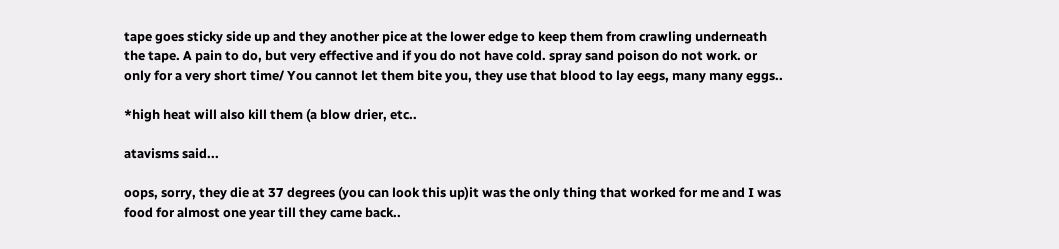tape goes sticky side up and they another pice at the lower edge to keep them from crawling underneath the tape. A pain to do, but very effective and if you do not have cold. spray sand poison do not work. or only for a very short time/ You cannot let them bite you, they use that blood to lay eegs, many many eggs..

*high heat will also kill them (a blow drier, etc..

atavisms said...

oops, sorry, they die at 37 degrees (you can look this up)it was the only thing that worked for me and I was food for almost one year till they came back..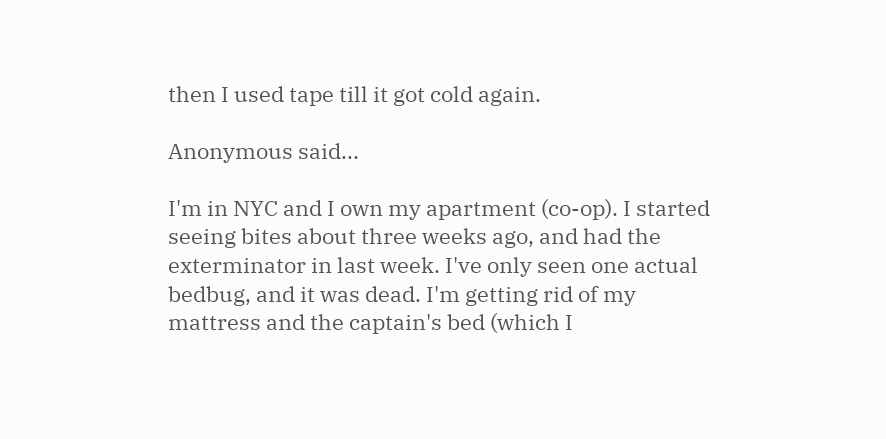then I used tape till it got cold again.

Anonymous said...

I'm in NYC and I own my apartment (co-op). I started seeing bites about three weeks ago, and had the exterminator in last week. I've only seen one actual bedbug, and it was dead. I'm getting rid of my mattress and the captain's bed (which I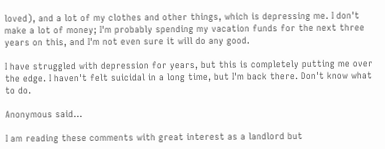loved), and a lot of my clothes and other things, which is depressing me. I don't make a lot of money; I'm probably spending my vacation funds for the next three years on this, and I'm not even sure it will do any good.

I have struggled with depression for years, but this is completely putting me over the edge. I haven't felt suicidal in a long time, but I'm back there. Don't know what to do.

Anonymous said...

I am reading these comments with great interest as a landlord but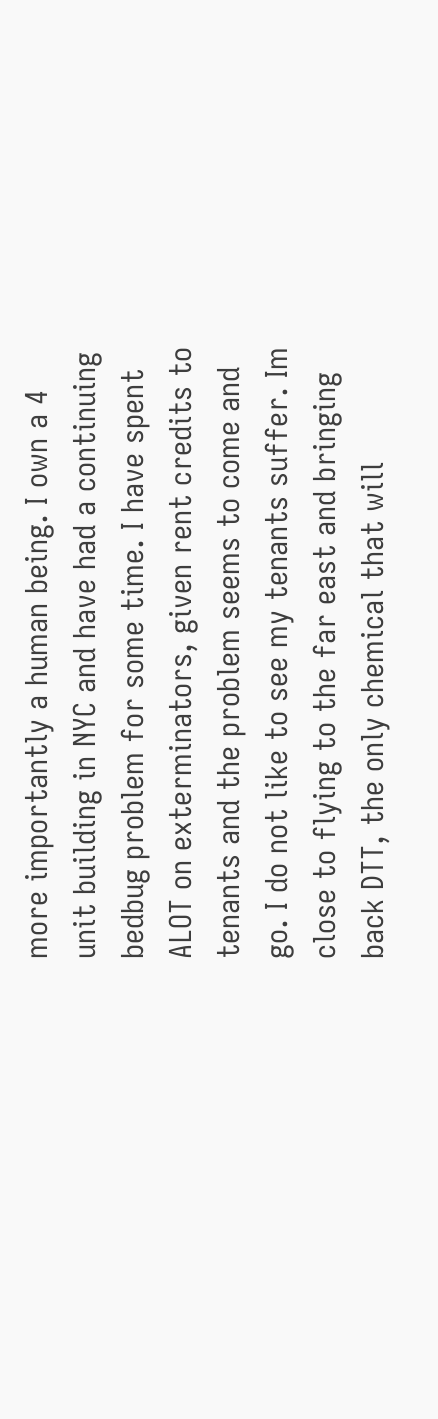more importantly a human being. I own a 4 unit building in NYC and have had a continuing bedbug problem for some time. I have spent ALOT on exterminators, given rent credits to tenants and the problem seems to come and go. I do not like to see my tenants suffer. Im close to flying to the far east and bringing back DTT, the only chemical that will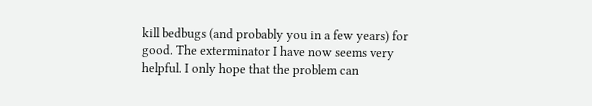kill bedbugs (and probably you in a few years) for good. The exterminator I have now seems very helpful. I only hope that the problem can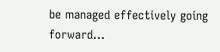be managed effectively going forward...